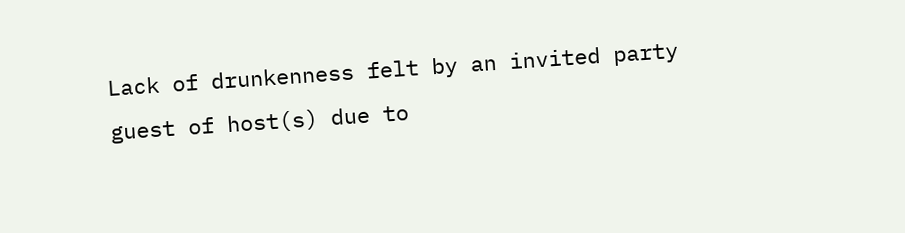Lack of drunkenness felt by an invited party guest of host(s) due to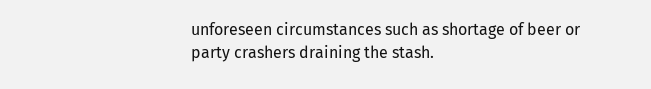unforeseen circumstances such as shortage of beer or party crashers draining the stash.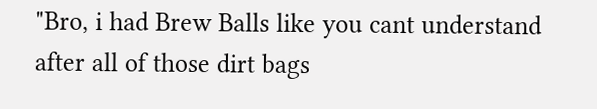"Bro, i had Brew Balls like you cant understand after all of those dirt bags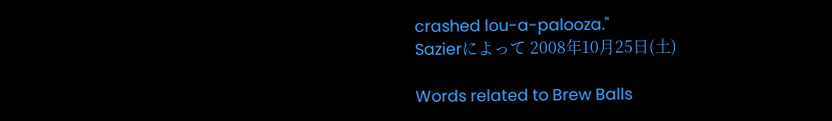crashed lou-a-palooza."
Sazierによって 2008年10月25日(土)

Words related to Brew Balls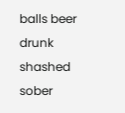balls beer drunk shashed sober